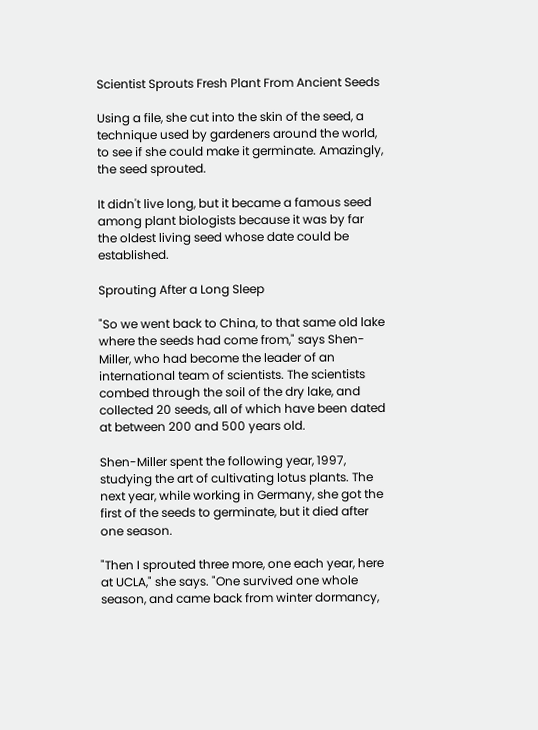Scientist Sprouts Fresh Plant From Ancient Seeds

Using a file, she cut into the skin of the seed, a technique used by gardeners around the world, to see if she could make it germinate. Amazingly, the seed sprouted.

It didn't live long, but it became a famous seed among plant biologists because it was by far the oldest living seed whose date could be established.

Sprouting After a Long Sleep

"So we went back to China, to that same old lake where the seeds had come from," says Shen-Miller, who had become the leader of an international team of scientists. The scientists combed through the soil of the dry lake, and collected 20 seeds, all of which have been dated at between 200 and 500 years old.

Shen-Miller spent the following year, 1997, studying the art of cultivating lotus plants. The next year, while working in Germany, she got the first of the seeds to germinate, but it died after one season.

"Then I sprouted three more, one each year, here at UCLA," she says. "One survived one whole season, and came back from winter dormancy,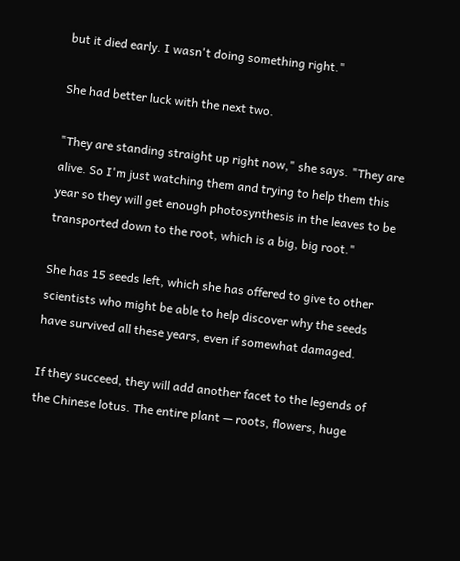but it died early. I wasn't doing something right."

She had better luck with the next two.

"They are standing straight up right now," she says. "They are alive. So I'm just watching them and trying to help them this year so they will get enough photosynthesis in the leaves to be transported down to the root, which is a big, big root."

She has 15 seeds left, which she has offered to give to other scientists who might be able to help discover why the seeds have survived all these years, even if somewhat damaged.

If they succeed, they will add another facet to the legends of the Chinese lotus. The entire plant — roots, flowers, huge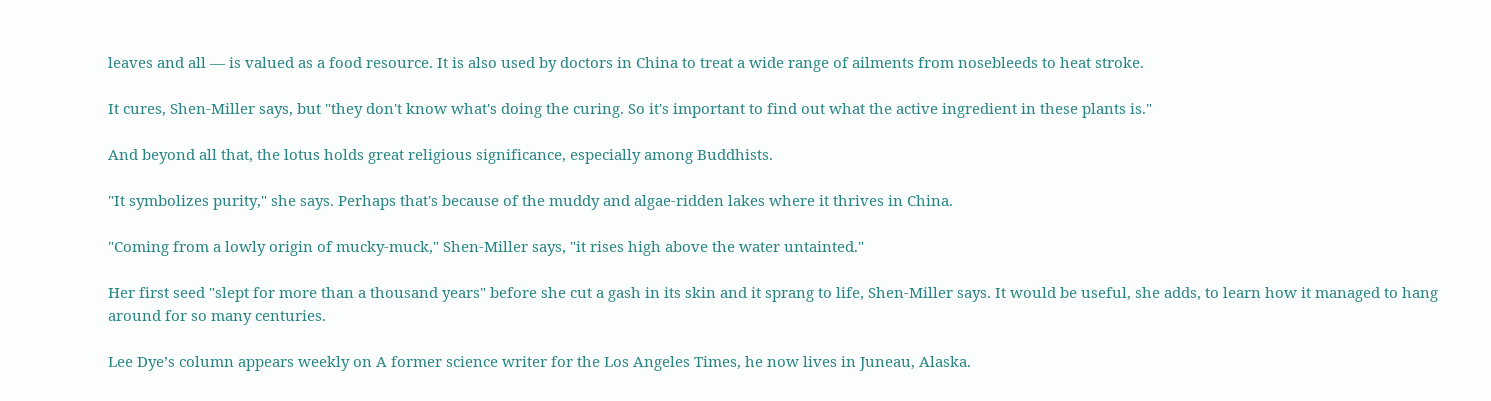leaves and all — is valued as a food resource. It is also used by doctors in China to treat a wide range of ailments from nosebleeds to heat stroke.

It cures, Shen-Miller says, but "they don't know what's doing the curing. So it's important to find out what the active ingredient in these plants is."

And beyond all that, the lotus holds great religious significance, especially among Buddhists.

"It symbolizes purity," she says. Perhaps that's because of the muddy and algae-ridden lakes where it thrives in China.

"Coming from a lowly origin of mucky-muck," Shen-Miller says, "it rises high above the water untainted."

Her first seed "slept for more than a thousand years" before she cut a gash in its skin and it sprang to life, Shen-Miller says. It would be useful, she adds, to learn how it managed to hang around for so many centuries.

Lee Dye’s column appears weekly on A former science writer for the Los Angeles Times, he now lives in Juneau, Alaska.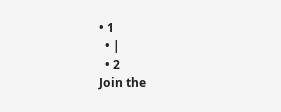• 1
  • |
  • 2
Join the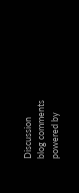Discussion
blog comments powered by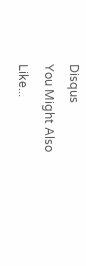Disqus
You Might Also Like...